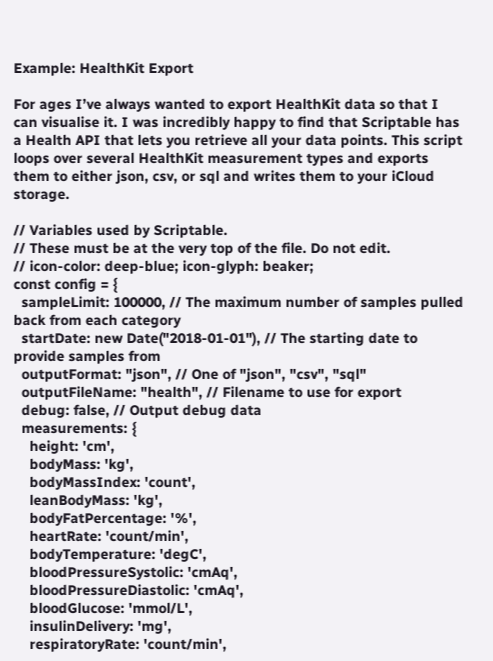Example: HealthKit Export

For ages I’ve always wanted to export HealthKit data so that I can visualise it. I was incredibly happy to find that Scriptable has a Health API that lets you retrieve all your data points. This script loops over several HealthKit measurement types and exports them to either json, csv, or sql and writes them to your iCloud storage.

// Variables used by Scriptable.
// These must be at the very top of the file. Do not edit.
// icon-color: deep-blue; icon-glyph: beaker;
const config = {
  sampleLimit: 100000, // The maximum number of samples pulled back from each category
  startDate: new Date("2018-01-01"), // The starting date to provide samples from
  outputFormat: "json", // One of "json", "csv", "sql"
  outputFileName: "health", // Filename to use for export
  debug: false, // Output debug data
  measurements: {
    height: 'cm',
    bodyMass: 'kg',
    bodyMassIndex: 'count',
    leanBodyMass: 'kg',
    bodyFatPercentage: '%',
    heartRate: 'count/min',
    bodyTemperature: 'degC',
    bloodPressureSystolic: 'cmAq',
    bloodPressureDiastolic: 'cmAq',
    bloodGlucose: 'mmol/L',
    insulinDelivery: 'mg',
    respiratoryRate: 'count/min',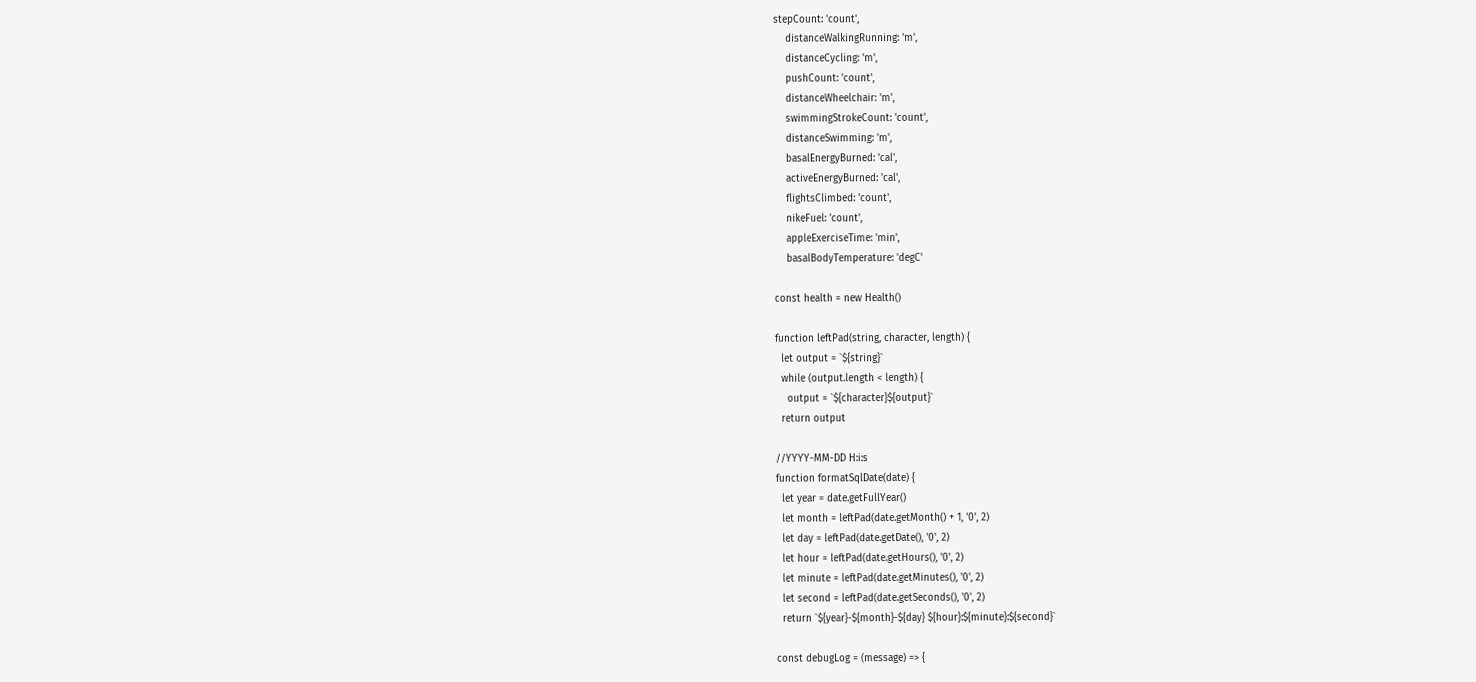stepCount: 'count',
    distanceWalkingRunning: 'm',
    distanceCycling: 'm',
    pushCount: 'count',
    distanceWheelchair: 'm',
    swimmingStrokeCount: 'count',
    distanceSwimming: 'm',
    basalEnergyBurned: 'cal',
    activeEnergyBurned: 'cal',
    flightsClimbed: 'count',
    nikeFuel: 'count',
    appleExerciseTime: 'min',
    basalBodyTemperature: 'degC'

const health = new Health()

function leftPad(string, character, length) {
  let output = `${string}`
  while (output.length < length) {
    output = `${character}${output}`
  return output

//YYYY-MM-DD H:i:s
function formatSqlDate(date) {
  let year = date.getFullYear()
  let month = leftPad(date.getMonth() + 1, '0', 2)
  let day = leftPad(date.getDate(), '0', 2)
  let hour = leftPad(date.getHours(), '0', 2)
  let minute = leftPad(date.getMinutes(), '0', 2)
  let second = leftPad(date.getSeconds(), '0', 2)
  return `${year}-${month}-${day} ${hour}:${minute}:${second}`

const debugLog = (message) => {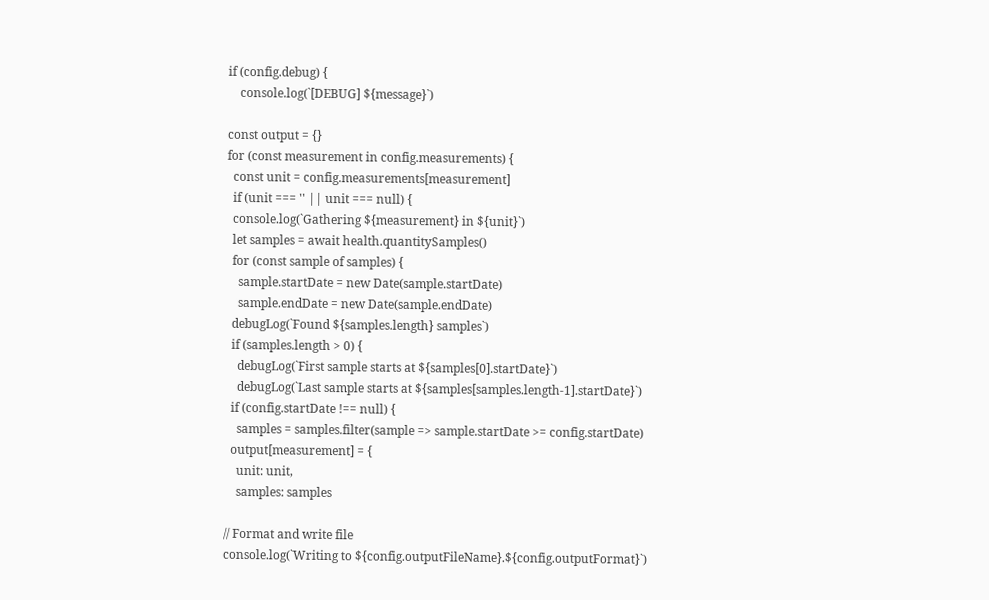if (config.debug) {
    console.log(`[DEBUG] ${message}`)

const output = {}
for (const measurement in config.measurements) {
  const unit = config.measurements[measurement]
  if (unit === '' || unit === null) {
  console.log(`Gathering ${measurement} in ${unit}`)
  let samples = await health.quantitySamples()
  for (const sample of samples) {
    sample.startDate = new Date(sample.startDate)
    sample.endDate = new Date(sample.endDate)
  debugLog(`Found ${samples.length} samples`)
  if (samples.length > 0) {
    debugLog(`First sample starts at ${samples[0].startDate}`)
    debugLog(`Last sample starts at ${samples[samples.length-1].startDate}`)
  if (config.startDate !== null) {
    samples = samples.filter(sample => sample.startDate >= config.startDate)
  output[measurement] = {
    unit: unit,
    samples: samples

// Format and write file
console.log(`Writing to ${config.outputFileName}.${config.outputFormat}`)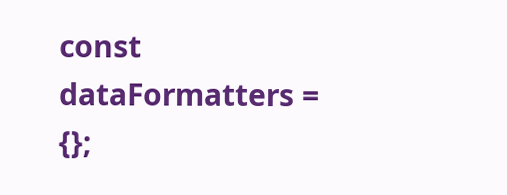const dataFormatters = {};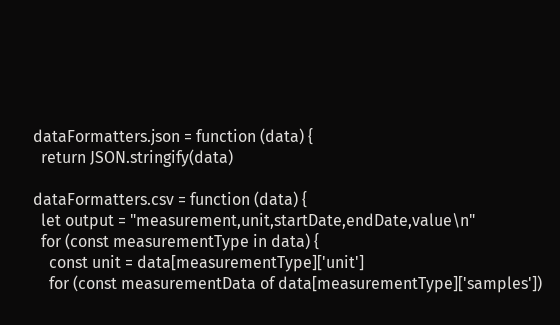dataFormatters.json = function (data) {
  return JSON.stringify(data)

dataFormatters.csv = function (data) {
  let output = "measurement,unit,startDate,endDate,value\n"
  for (const measurementType in data) {
    const unit = data[measurementType]['unit']
    for (const measurementData of data[measurementType]['samples'])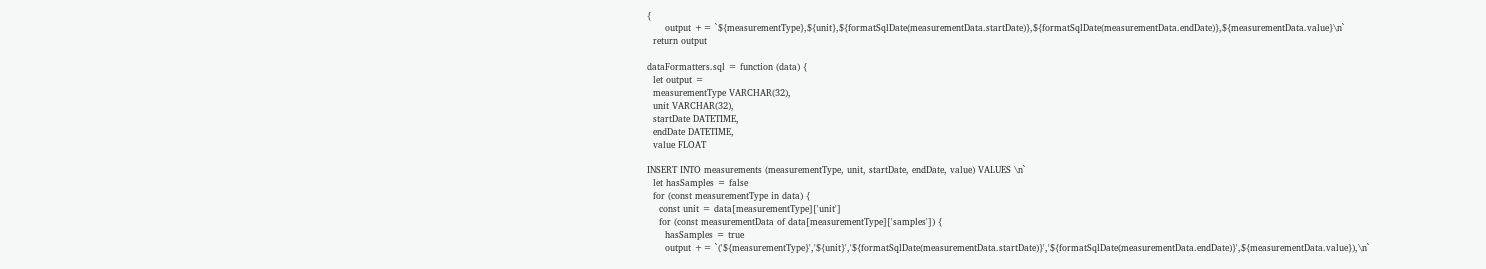{
      output += `${measurementType},${unit},${formatSqlDate(measurementData.startDate)},${formatSqlDate(measurementData.endDate)},${measurementData.value}\n`
  return output

dataFormatters.sql = function (data) {
  let output =
  measurementType VARCHAR(32),
  unit VARCHAR(32),
  startDate DATETIME,
  endDate DATETIME,
  value FLOAT

INSERT INTO measurements (measurementType, unit, startDate, endDate, value) VALUES \n`
  let hasSamples = false
  for (const measurementType in data) {
    const unit = data[measurementType]['unit']
    for (const measurementData of data[measurementType]['samples']) {
      hasSamples = true
      output += `('${measurementType}','${unit}','${formatSqlDate(measurementData.startDate)}','${formatSqlDate(measurementData.endDate)}',${measurementData.value}),\n`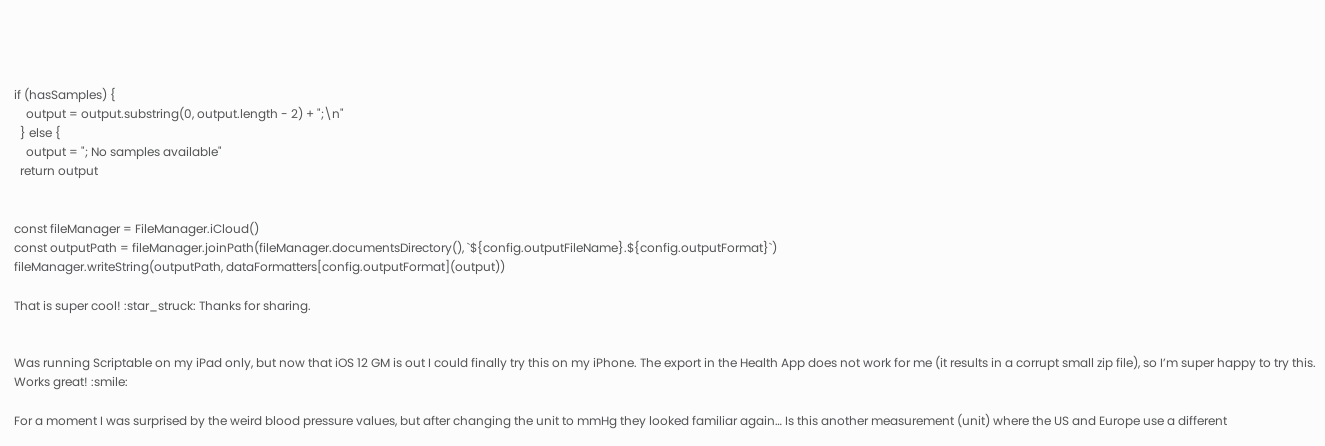if (hasSamples) {
    output = output.substring(0, output.length - 2) + ";\n"
  } else {
    output = "; No samples available"
  return output


const fileManager = FileManager.iCloud()
const outputPath = fileManager.joinPath(fileManager.documentsDirectory(), `${config.outputFileName}.${config.outputFormat}`)
fileManager.writeString(outputPath, dataFormatters[config.outputFormat](output))

That is super cool! :star_struck: Thanks for sharing.


Was running Scriptable on my iPad only, but now that iOS 12 GM is out I could finally try this on my iPhone. The export in the Health App does not work for me (it results in a corrupt small zip file), so I’m super happy to try this. Works great! :smile:

For a moment I was surprised by the weird blood pressure values, but after changing the unit to mmHg they looked familiar again… Is this another measurement (unit) where the US and Europe use a different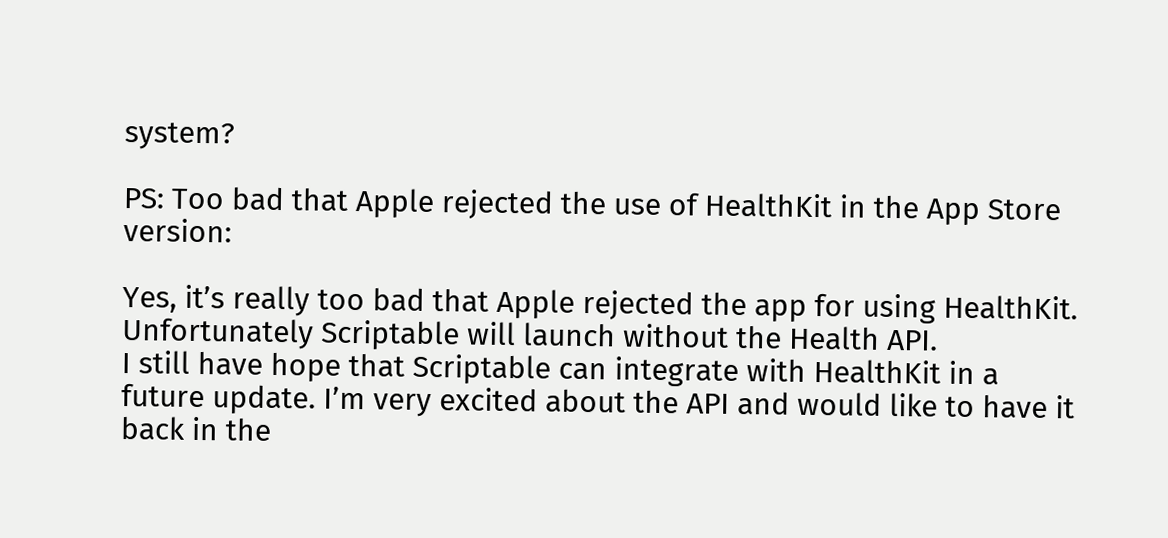system?

PS: Too bad that Apple rejected the use of HealthKit in the App Store version:

Yes, it’s really too bad that Apple rejected the app for using HealthKit. Unfortunately Scriptable will launch without the Health API.
I still have hope that Scriptable can integrate with HealthKit in a future update. I’m very excited about the API and would like to have it back in the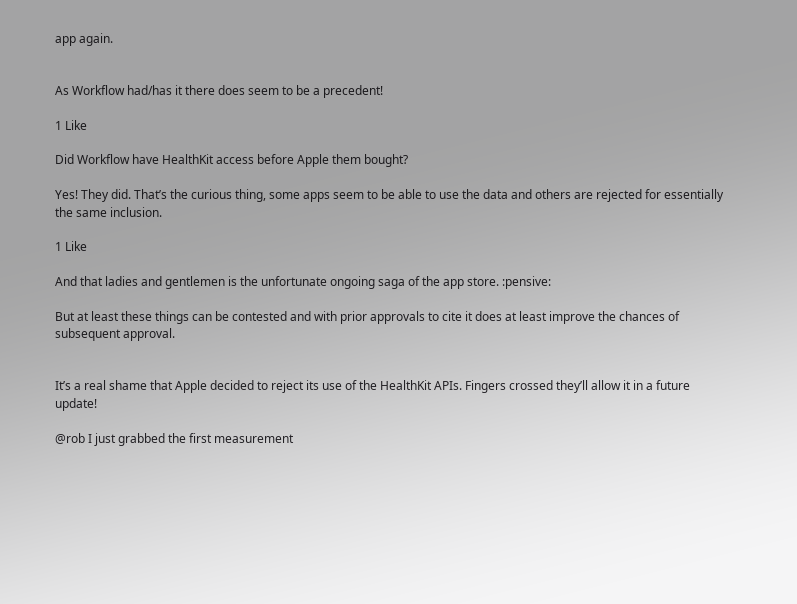app again.


As Workflow had/has it there does seem to be a precedent!

1 Like

Did Workflow have HealthKit access before Apple them bought?

Yes! They did. That’s the curious thing, some apps seem to be able to use the data and others are rejected for essentially the same inclusion.

1 Like

And that ladies and gentlemen is the unfortunate ongoing saga of the app store. :pensive:

But at least these things can be contested and with prior approvals to cite it does at least improve the chances of subsequent approval.


It’s a real shame that Apple decided to reject its use of the HealthKit APIs. Fingers crossed they’ll allow it in a future update!

@rob I just grabbed the first measurement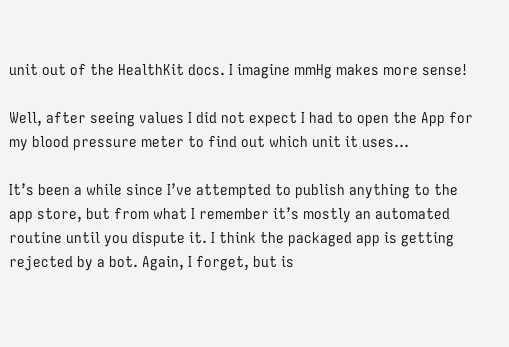unit out of the HealthKit docs. I imagine mmHg makes more sense!

Well, after seeing values I did not expect I had to open the App for my blood pressure meter to find out which unit it uses…

It’s been a while since I’ve attempted to publish anything to the app store, but from what I remember it’s mostly an automated routine until you dispute it. I think the packaged app is getting rejected by a bot. Again, I forget, but is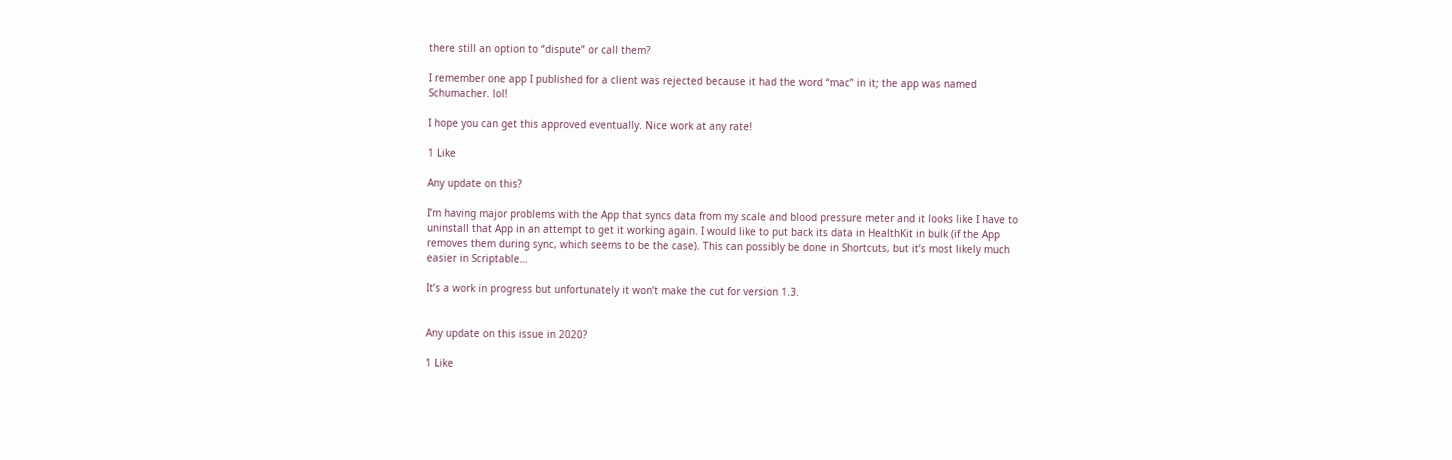there still an option to “dispute” or call them?

I remember one app I published for a client was rejected because it had the word “mac” in it; the app was named Schumacher. lol!

I hope you can get this approved eventually. Nice work at any rate!

1 Like

Any update on this?

I’m having major problems with the App that syncs data from my scale and blood pressure meter and it looks like I have to uninstall that App in an attempt to get it working again. I would like to put back its data in HealthKit in bulk (if the App removes them during sync, which seems to be the case). This can possibly be done in Shortcuts, but it’s most likely much easier in Scriptable…

It’s a work in progress but unfortunately it won’t make the cut for version 1.3.


Any update on this issue in 2020?

1 Like